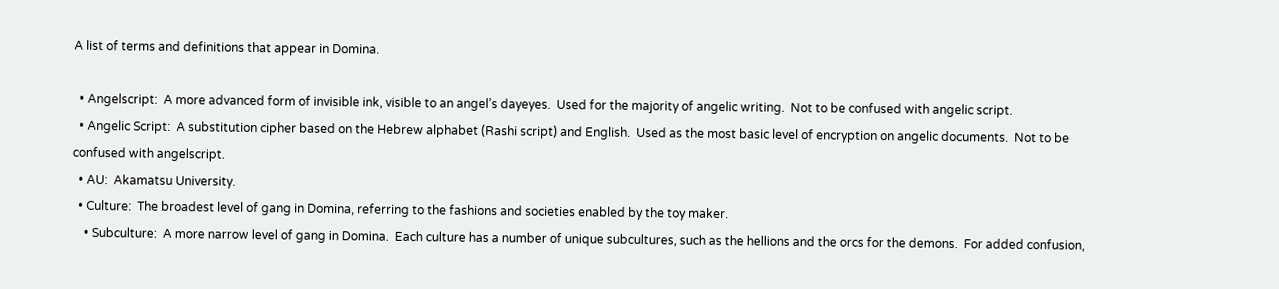A list of terms and definitions that appear in Domina.

  • Angelscript:  A more advanced form of invisible ink, visible to an angel’s dayeyes.  Used for the majority of angelic writing.  Not to be confused with angelic script.
  • Angelic Script:  A substitution cipher based on the Hebrew alphabet (Rashi script) and English.  Used as the most basic level of encryption on angelic documents.  Not to be confused with angelscript.
  • AU:  Akamatsu University.
  • Culture:  The broadest level of gang in Domina, referring to the fashions and societies enabled by the toy maker.
    • Subculture:  A more narrow level of gang in Domina.  Each culture has a number of unique subcultures, such as the hellions and the orcs for the demons.  For added confusion,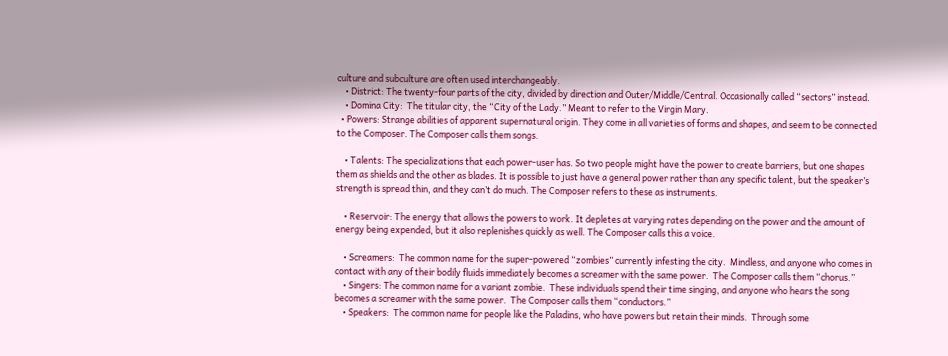culture and subculture are often used interchangeably.
    • District: The twenty-four parts of the city, divided by direction and Outer/Middle/Central. Occasionally called “sectors” instead.
    • Domina City:  The titular city, the “City of the Lady.” Meant to refer to the Virgin Mary.
  • Powers: Strange abilities of apparent supernatural origin. They come in all varieties of forms and shapes, and seem to be connected to the Composer. The Composer calls them songs.

    • Talents: The specializations that each power-user has. So two people might have the power to create barriers, but one shapes them as shields and the other as blades. It is possible to just have a general power rather than any specific talent, but the speaker’s strength is spread thin, and they can’t do much. The Composer refers to these as instruments.

    • Reservoir: The energy that allows the powers to work. It depletes at varying rates depending on the power and the amount of energy being expended, but it also replenishes quickly as well. The Composer calls this a voice.

    • Screamers:  The common name for the super-powered “zombies” currently infesting the city.  Mindless, and anyone who comes in contact with any of their bodily fluids immediately becomes a screamer with the same power.  The Composer calls them “chorus.”
    • Singers: The common name for a variant zombie.  These individuals spend their time singing, and anyone who hears the song becomes a screamer with the same power.  The Composer calls them “conductors.”
    • Speakers:  The common name for people like the Paladins, who have powers but retain their minds.  Through some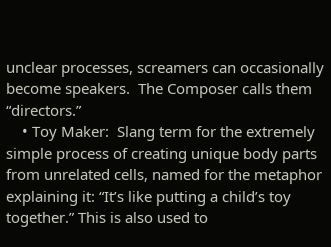unclear processes, screamers can occasionally become speakers.  The Composer calls them “directors.”
    • Toy Maker:  Slang term for the extremely simple process of creating unique body parts from unrelated cells, named for the metaphor explaining it: “It’s like putting a child’s toy together.” This is also used to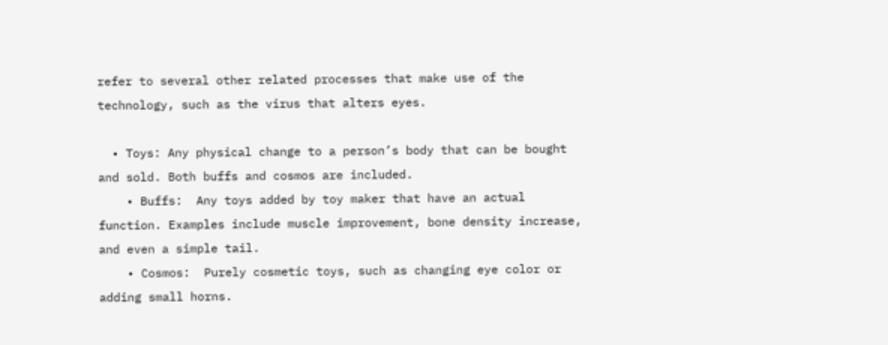refer to several other related processes that make use of the technology, such as the virus that alters eyes.

  • Toys: Any physical change to a person’s body that can be bought and sold. Both buffs and cosmos are included.
    • Buffs:  Any toys added by toy maker that have an actual function. Examples include muscle improvement, bone density increase, and even a simple tail.
    • Cosmos:  Purely cosmetic toys, such as changing eye color or adding small horns.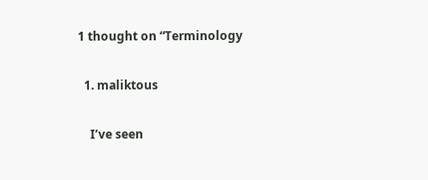1 thought on “Terminology

  1. maliktous

    I’ve seen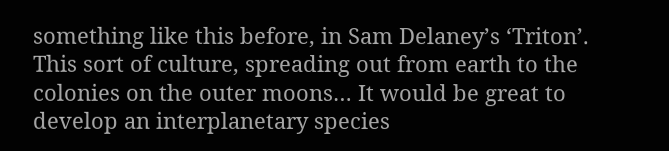something like this before, in Sam Delaney’s ‘Triton’. This sort of culture, spreading out from earth to the colonies on the outer moons… It would be great to develop an interplanetary species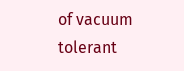of vacuum tolerant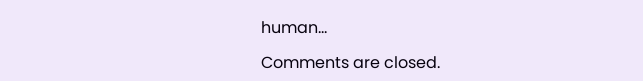human…

Comments are closed.